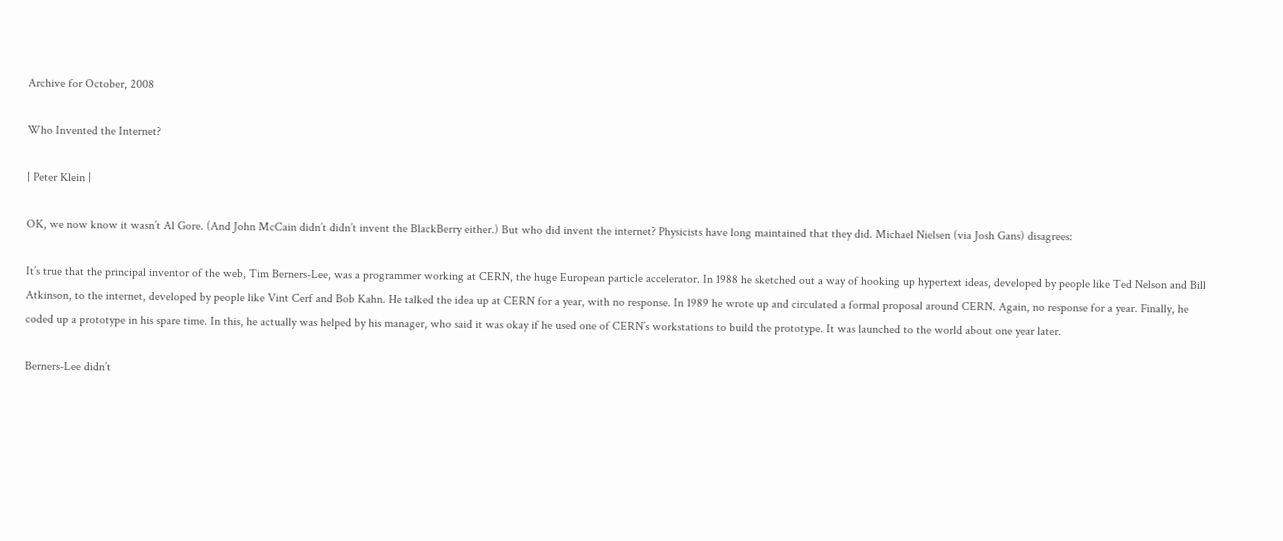Archive for October, 2008

Who Invented the Internet?

| Peter Klein |

OK, we now know it wasn’t Al Gore. (And John McCain didn’t didn’t invent the BlackBerry either.) But who did invent the internet? Physicists have long maintained that they did. Michael Nielsen (via Josh Gans) disagrees:

It’s true that the principal inventor of the web, Tim Berners-Lee, was a programmer working at CERN, the huge European particle accelerator. In 1988 he sketched out a way of hooking up hypertext ideas, developed by people like Ted Nelson and Bill Atkinson, to the internet, developed by people like Vint Cerf and Bob Kahn. He talked the idea up at CERN for a year, with no response. In 1989 he wrote up and circulated a formal proposal around CERN. Again, no response for a year. Finally, he coded up a prototype in his spare time. In this, he actually was helped by his manager, who said it was okay if he used one of CERN’s workstations to build the prototype. It was launched to the world about one year later.

Berners-Lee didn’t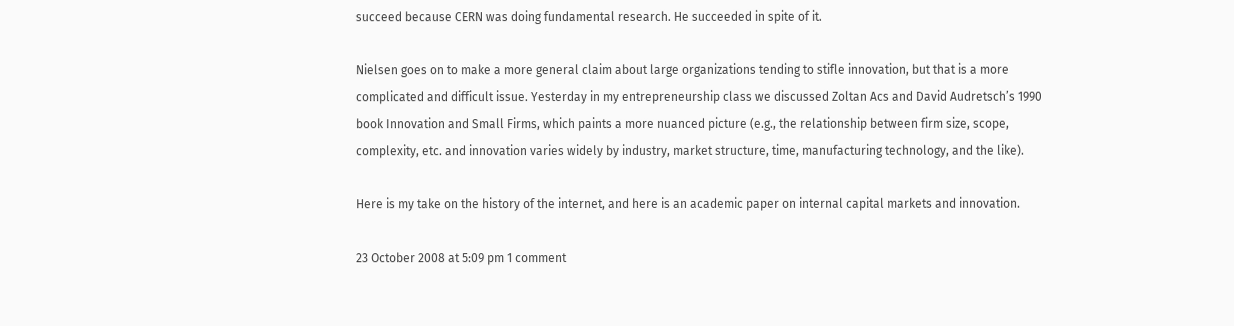succeed because CERN was doing fundamental research. He succeeded in spite of it.

Nielsen goes on to make a more general claim about large organizations tending to stifle innovation, but that is a more complicated and difficult issue. Yesterday in my entrepreneurship class we discussed Zoltan Acs and David Audretsch’s 1990 book Innovation and Small Firms, which paints a more nuanced picture (e.g., the relationship between firm size, scope, complexity, etc. and innovation varies widely by industry, market structure, time, manufacturing technology, and the like).

Here is my take on the history of the internet, and here is an academic paper on internal capital markets and innovation.

23 October 2008 at 5:09 pm 1 comment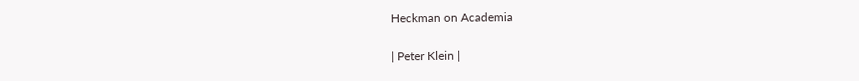Heckman on Academia

| Peter Klein |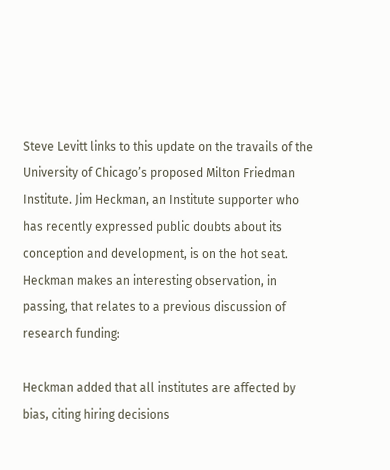Steve Levitt links to this update on the travails of the University of Chicago’s proposed Milton Friedman Institute. Jim Heckman, an Institute supporter who has recently expressed public doubts about its conception and development, is on the hot seat. Heckman makes an interesting observation, in passing, that relates to a previous discussion of research funding:

Heckman added that all institutes are affected by bias, citing hiring decisions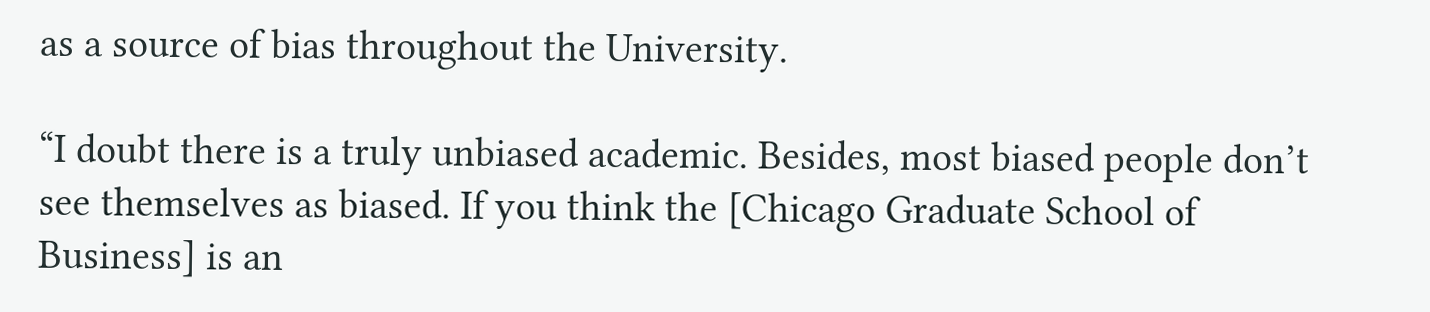as a source of bias throughout the University.

“I doubt there is a truly unbiased academic. Besides, most biased people don’t see themselves as biased. If you think the [Chicago Graduate School of Business] is an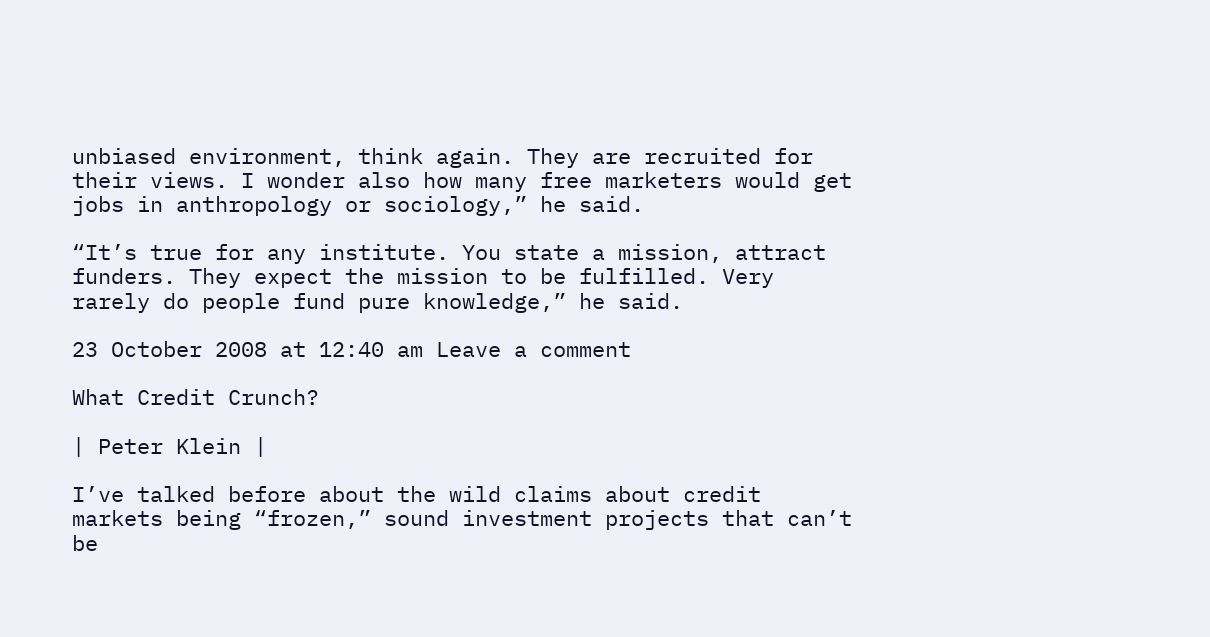unbiased environment, think again. They are recruited for their views. I wonder also how many free marketers would get jobs in anthropology or sociology,” he said.

“It’s true for any institute. You state a mission, attract funders. They expect the mission to be fulfilled. Very rarely do people fund pure knowledge,” he said.

23 October 2008 at 12:40 am Leave a comment

What Credit Crunch?

| Peter Klein |

I’ve talked before about the wild claims about credit markets being “frozen,” sound investment projects that can’t be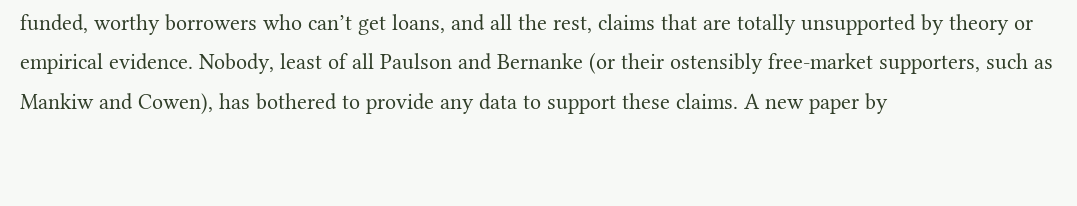funded, worthy borrowers who can’t get loans, and all the rest, claims that are totally unsupported by theory or empirical evidence. Nobody, least of all Paulson and Bernanke (or their ostensibly free-market supporters, such as Mankiw and Cowen), has bothered to provide any data to support these claims. A new paper by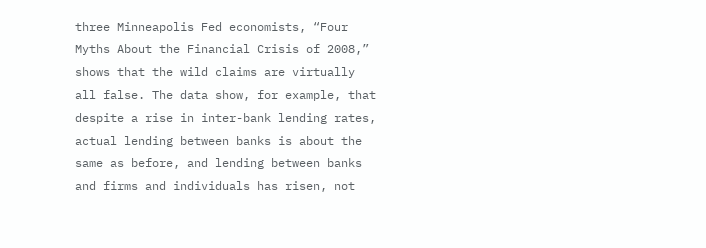three Minneapolis Fed economists, “Four Myths About the Financial Crisis of 2008,” shows that the wild claims are virtually all false. The data show, for example, that despite a rise in inter-bank lending rates, actual lending between banks is about the same as before, and lending between banks and firms and individuals has risen, not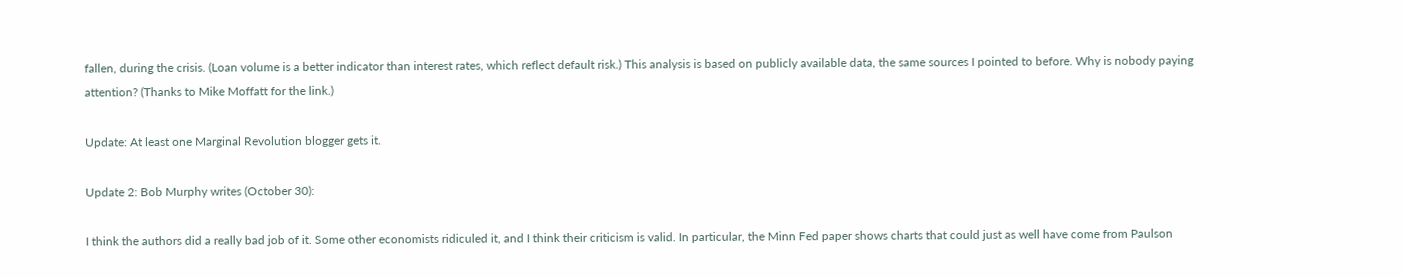fallen, during the crisis. (Loan volume is a better indicator than interest rates, which reflect default risk.) This analysis is based on publicly available data, the same sources I pointed to before. Why is nobody paying attention? (Thanks to Mike Moffatt for the link.)

Update: At least one Marginal Revolution blogger gets it.

Update 2: Bob Murphy writes (October 30):

I think the authors did a really bad job of it. Some other economists ridiculed it, and I think their criticism is valid. In particular, the Minn Fed paper shows charts that could just as well have come from Paulson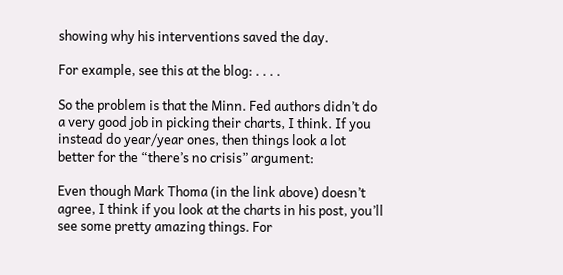showing why his interventions saved the day.

For example, see this at the blog: . . . .

So the problem is that the Minn. Fed authors didn’t do a very good job in picking their charts, I think. If you instead do year/year ones, then things look a lot better for the “there’s no crisis” argument:

Even though Mark Thoma (in the link above) doesn’t agree, I think if you look at the charts in his post, you’ll see some pretty amazing things. For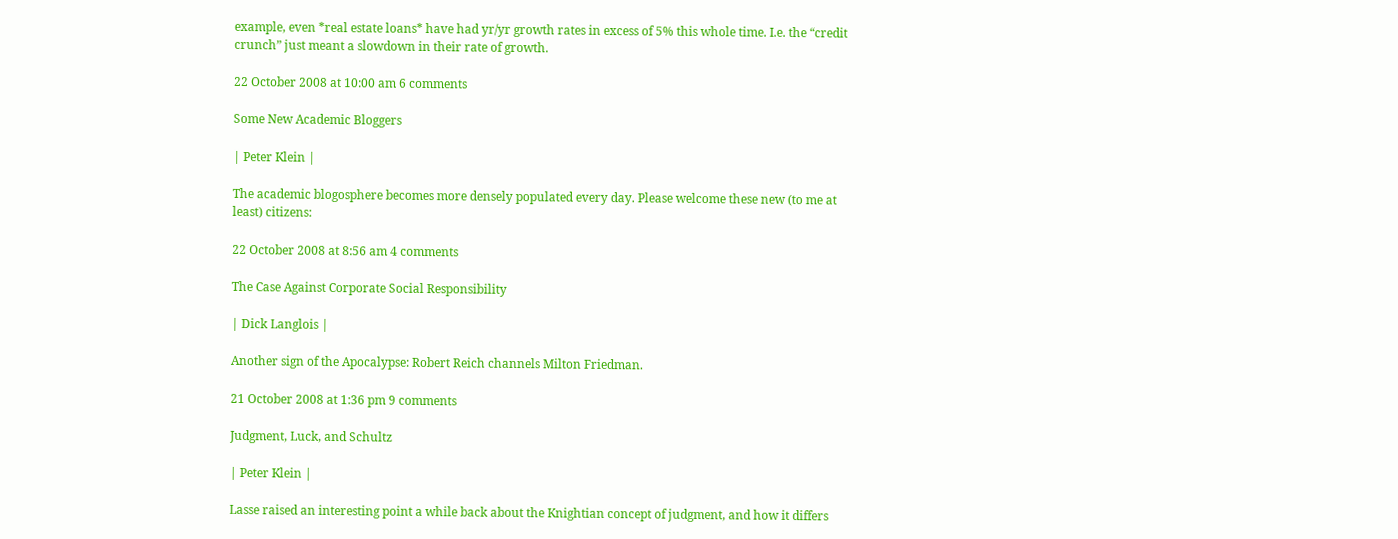example, even *real estate loans* have had yr/yr growth rates in excess of 5% this whole time. I.e. the “credit crunch” just meant a slowdown in their rate of growth.

22 October 2008 at 10:00 am 6 comments

Some New Academic Bloggers

| Peter Klein |

The academic blogosphere becomes more densely populated every day. Please welcome these new (to me at least) citizens:

22 October 2008 at 8:56 am 4 comments

The Case Against Corporate Social Responsibility

| Dick Langlois |

Another sign of the Apocalypse: Robert Reich channels Milton Friedman.

21 October 2008 at 1:36 pm 9 comments

Judgment, Luck, and Schultz

| Peter Klein |

Lasse raised an interesting point a while back about the Knightian concept of judgment, and how it differs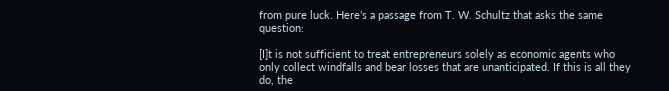from pure luck. Here’s a passage from T. W. Schultz that asks the same question:

[I]t is not sufficient to treat entrepreneurs solely as economic agents who only collect windfalls and bear losses that are unanticipated. If this is all they do, the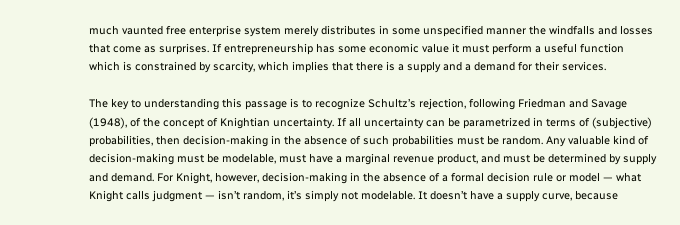much vaunted free enterprise system merely distributes in some unspecified manner the windfalls and losses that come as surprises. If entrepreneurship has some economic value it must perform a useful function which is constrained by scarcity, which implies that there is a supply and a demand for their services.

The key to understanding this passage is to recognize Schultz’s rejection, following Friedman and Savage (1948), of the concept of Knightian uncertainty. If all uncertainty can be parametrized in terms of (subjective) probabilities, then decision-making in the absence of such probabilities must be random. Any valuable kind of decision-making must be modelable, must have a marginal revenue product, and must be determined by supply and demand. For Knight, however, decision-making in the absence of a formal decision rule or model — what Knight calls judgment — isn’t random, it’s simply not modelable. It doesn’t have a supply curve, because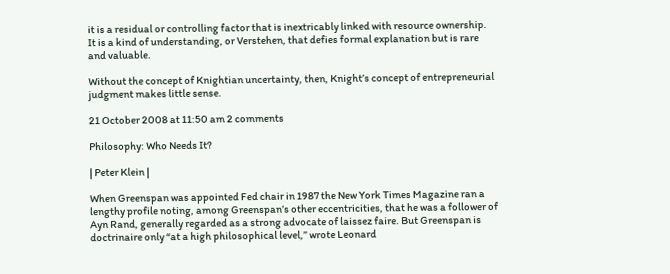it is a residual or controlling factor that is inextricably linked with resource ownership. It is a kind of understanding, or Verstehen, that defies formal explanation but is rare and valuable.

Without the concept of Knightian uncertainty, then, Knight’s concept of entrepreneurial judgment makes little sense.

21 October 2008 at 11:50 am 2 comments

Philosophy: Who Needs It?

| Peter Klein |

When Greenspan was appointed Fed chair in 1987 the New York Times Magazine ran a lengthy profile noting, among Greenspan’s other eccentricities, that he was a follower of Ayn Rand, generally regarded as a strong advocate of laissez faire. But Greenspan is doctrinaire only “at a high philosophical level,” wrote Leonard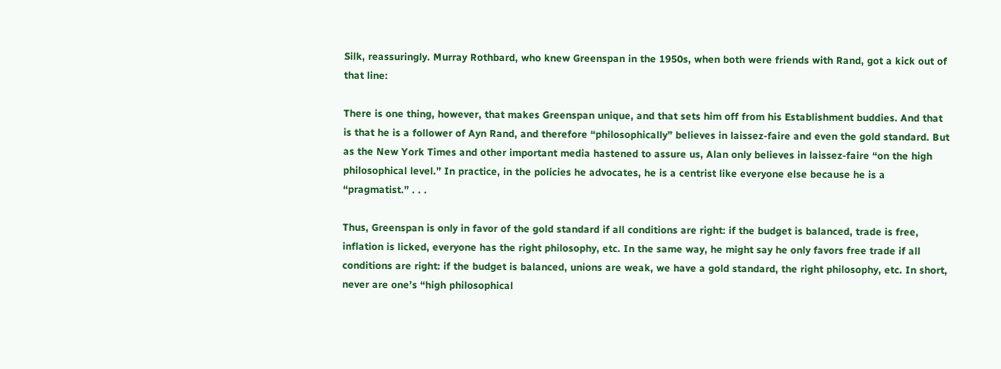Silk, reassuringly. Murray Rothbard, who knew Greenspan in the 1950s, when both were friends with Rand, got a kick out of that line:

There is one thing, however, that makes Greenspan unique, and that sets him off from his Establishment buddies. And that is that he is a follower of Ayn Rand, and therefore “philosophically” believes in laissez-faire and even the gold standard. But as the New York Times and other important media hastened to assure us, Alan only believes in laissez-faire “on the high philosophical level.” In practice, in the policies he advocates, he is a centrist like everyone else because he is a “pragmatist.” . . .

Thus, Greenspan is only in favor of the gold standard if all conditions are right: if the budget is balanced, trade is free, inflation is licked, everyone has the right philosophy, etc. In the same way, he might say he only favors free trade if all conditions are right: if the budget is balanced, unions are weak, we have a gold standard, the right philosophy, etc. In short, never are one’s “high philosophical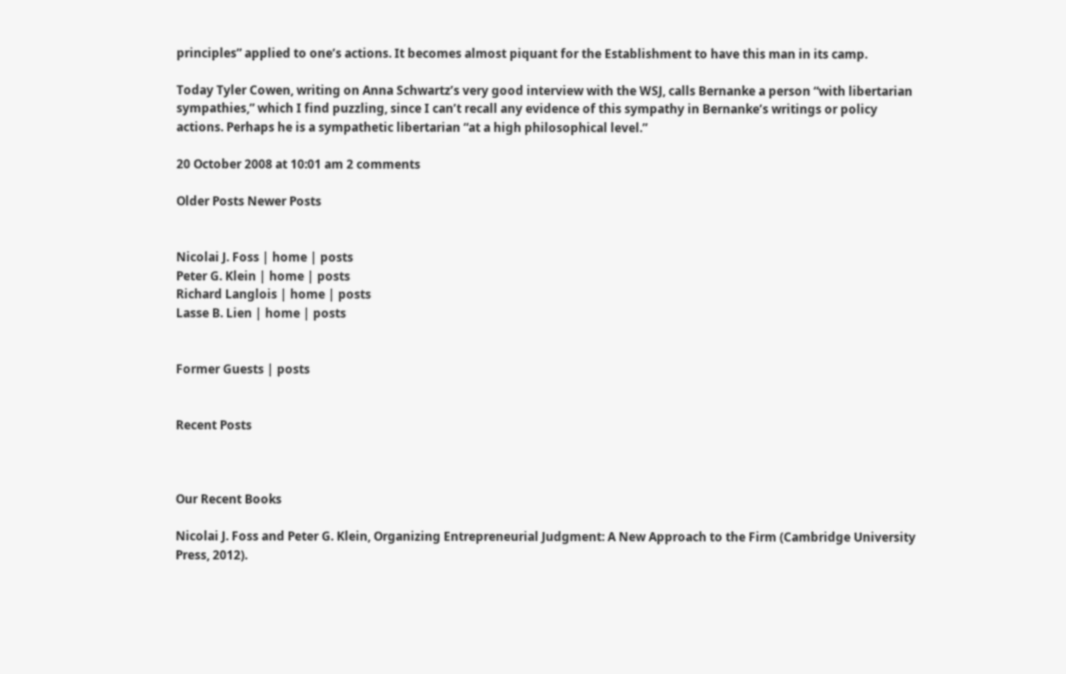principles” applied to one’s actions. It becomes almost piquant for the Establishment to have this man in its camp.

Today Tyler Cowen, writing on Anna Schwartz’s very good interview with the WSJ, calls Bernanke a person “with libertarian sympathies,” which I find puzzling, since I can’t recall any evidence of this sympathy in Bernanke’s writings or policy actions. Perhaps he is a sympathetic libertarian “at a high philosophical level.”

20 October 2008 at 10:01 am 2 comments

Older Posts Newer Posts


Nicolai J. Foss | home | posts
Peter G. Klein | home | posts
Richard Langlois | home | posts
Lasse B. Lien | home | posts


Former Guests | posts


Recent Posts



Our Recent Books

Nicolai J. Foss and Peter G. Klein, Organizing Entrepreneurial Judgment: A New Approach to the Firm (Cambridge University Press, 2012).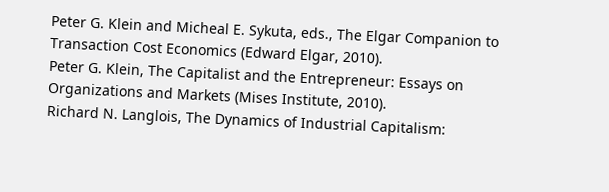Peter G. Klein and Micheal E. Sykuta, eds., The Elgar Companion to Transaction Cost Economics (Edward Elgar, 2010).
Peter G. Klein, The Capitalist and the Entrepreneur: Essays on Organizations and Markets (Mises Institute, 2010).
Richard N. Langlois, The Dynamics of Industrial Capitalism: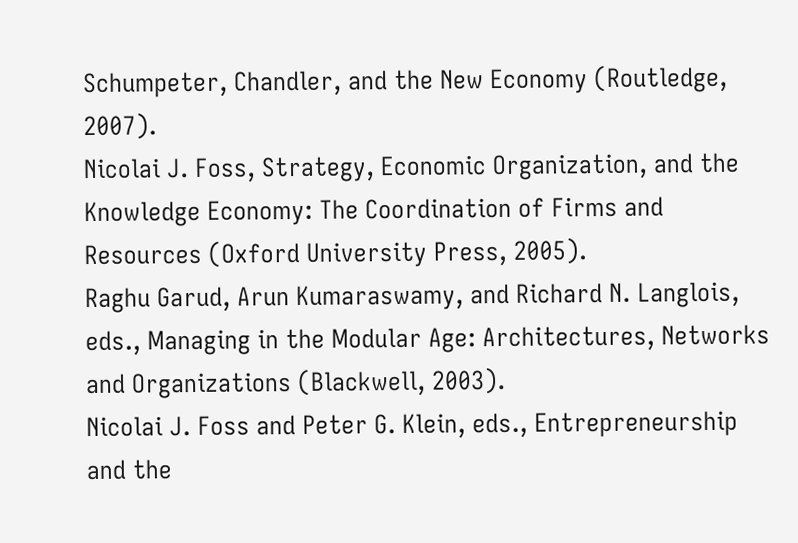Schumpeter, Chandler, and the New Economy (Routledge, 2007).
Nicolai J. Foss, Strategy, Economic Organization, and the Knowledge Economy: The Coordination of Firms and Resources (Oxford University Press, 2005).
Raghu Garud, Arun Kumaraswamy, and Richard N. Langlois, eds., Managing in the Modular Age: Architectures, Networks and Organizations (Blackwell, 2003).
Nicolai J. Foss and Peter G. Klein, eds., Entrepreneurship and the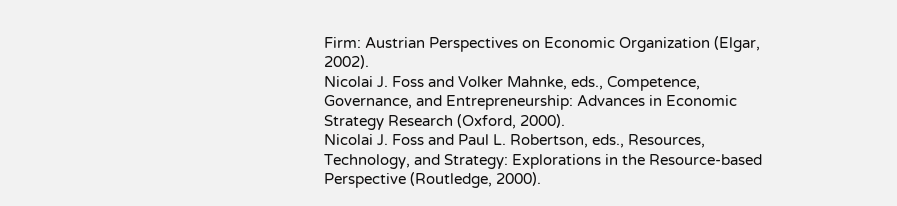Firm: Austrian Perspectives on Economic Organization (Elgar, 2002).
Nicolai J. Foss and Volker Mahnke, eds., Competence, Governance, and Entrepreneurship: Advances in Economic Strategy Research (Oxford, 2000).
Nicolai J. Foss and Paul L. Robertson, eds., Resources, Technology, and Strategy: Explorations in the Resource-based Perspective (Routledge, 2000).